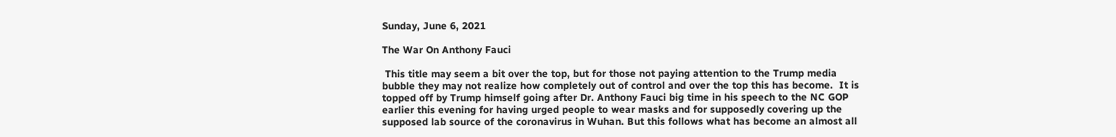Sunday, June 6, 2021

The War On Anthony Fauci

 This title may seem a bit over the top, but for those not paying attention to the Trump media bubble they may not realize how completely out of control and over the top this has become.  It is topped off by Trump himself going after Dr. Anthony Fauci big time in his speech to the NC GOP earlier this evening for having urged people to wear masks and for supposedly covering up the supposed lab source of the coronavirus in Wuhan. But this follows what has become an almost all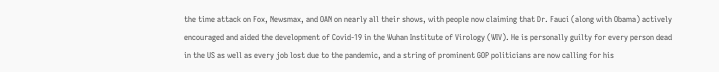the time attack on Fox, Newsmax, and OAN on nearly all their shows, with people now claiming that Dr. Fauci (along with Obama) actively encouraged and aided the development of Covid-19 in the Wuhan Institute of Virology (WIV). He is personally guilty for every person dead in the US as well as every job lost due to the pandemic, and a string of prominent GOP politicians are now calling for his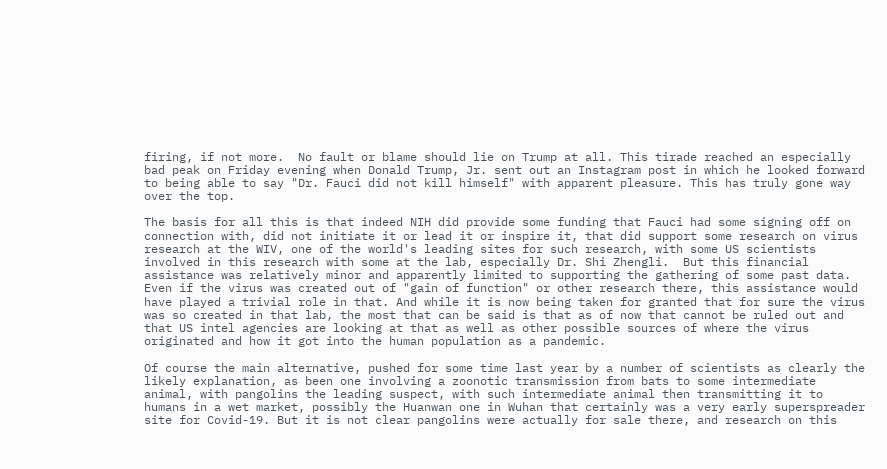firing, if not more.  No fault or blame should lie on Trump at all. This tirade reached an especially bad peak on Friday evening when Donald Trump, Jr. sent out an Instagram post in which he looked forward to being able to say "Dr. Fauci did not kill himself" with apparent pleasure. This has truly gone way over the top.

The basis for all this is that indeed NIH did provide some funding that Fauci had some signing off on connection with, did not initiate it or lead it or inspire it, that did support some research on virus research at the WIV, one of the world's leading sites for such research, with some US scientists involved in this research with some at the lab, especially Dr. Shi Zhengli.  But this financial assistance was relatively minor and apparently limited to supporting the gathering of some past data.  Even if the virus was created out of "gain of function" or other research there, this assistance would have played a trivial role in that. And while it is now being taken for granted that for sure the virus was so created in that lab, the most that can be said is that as of now that cannot be ruled out and that US intel agencies are looking at that as well as other possible sources of where the virus originated and how it got into the human population as a pandemic.

Of course the main alternative, pushed for some time last year by a number of scientists as clearly the likely explanation, as been one involving a zoonotic transmission from bats to some intermediate animal, with pangolins the leading suspect, with such intermediate animal then transmitting it to humans in a wet market, possibly the Huanwan one in Wuhan that certainly was a very early superspreader site for Covid-19. But it is not clear pangolins were actually for sale there, and research on this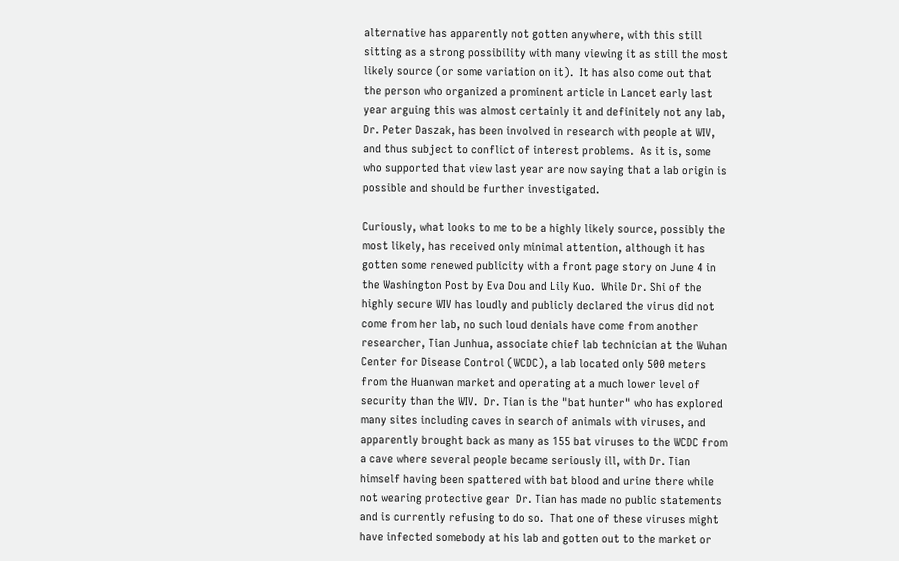alternative has apparently not gotten anywhere, with this still sitting as a strong possibility with many viewing it as still the most likely source (or some variation on it).  It has also come out that the person who organized a prominent article in Lancet early last year arguing this was almost certainly it and definitely not any lab, Dr. Peter Daszak, has been involved in research with people at WIV, and thus subject to conflict of interest problems.  As it is, some who supported that view last year are now saying that a lab origin is possible and should be further investigated.

Curiously, what looks to me to be a highly likely source, possibly the most likely, has received only minimal attention, although it has gotten some renewed publicity with a front page story on June 4 in the Washington Post by Eva Dou and Lily Kuo.  While Dr. Shi of the highly secure WIV has loudly and publicly declared the virus did not come from her lab, no such loud denials have come from another researcher, Tian Junhua, associate chief lab technician at the Wuhan Center for Disease Control (WCDC), a lab located only 500 meters from the Huanwan market and operating at a much lower level of security than the WIV.  Dr. Tian is the "bat hunter" who has explored many sites including caves in search of animals with viruses, and apparently brought back as many as 155 bat viruses to the WCDC from a cave where several people became seriously ill, with Dr. Tian himself having been spattered with bat blood and urine there while not wearing protective gear  Dr. Tian has made no public statements and is currently refusing to do so.  That one of these viruses might have infected somebody at his lab and gotten out to the market or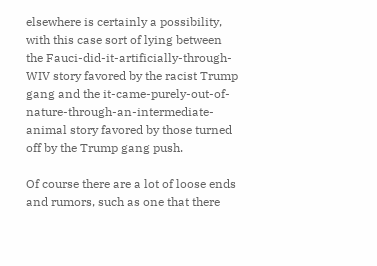elsewhere is certainly a possibility, with this case sort of lying between the Fauci-did-it-artificially-through-WIV story favored by the racist Trump gang and the it-came-purely-out-of-nature-through-an-intermediate-animal story favored by those turned off by the Trump gang push.

Of course there are a lot of loose ends and rumors, such as one that there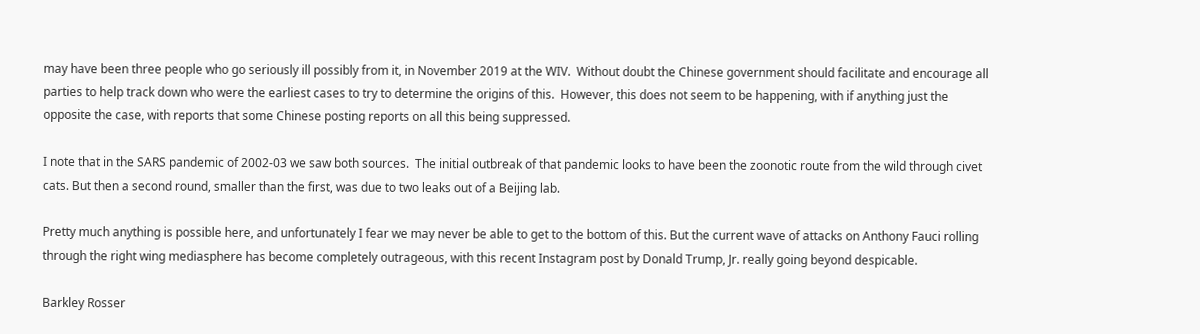may have been three people who go seriously ill possibly from it, in November 2019 at the WIV.  Without doubt the Chinese government should facilitate and encourage all parties to help track down who were the earliest cases to try to determine the origins of this.  However, this does not seem to be happening, with if anything just the opposite the case, with reports that some Chinese posting reports on all this being suppressed.

I note that in the SARS pandemic of 2002-03 we saw both sources.  The initial outbreak of that pandemic looks to have been the zoonotic route from the wild through civet cats. But then a second round, smaller than the first, was due to two leaks out of a Beijing lab.

Pretty much anything is possible here, and unfortunately I fear we may never be able to get to the bottom of this. But the current wave of attacks on Anthony Fauci rolling through the right wing mediasphere has become completely outrageous, with this recent Instagram post by Donald Trump, Jr. really going beyond despicable.

Barkley Rosser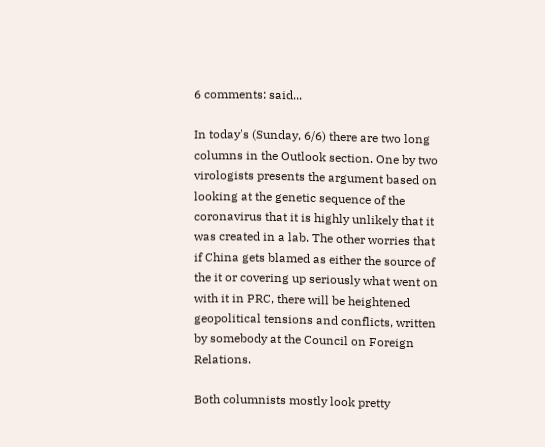6 comments: said...

In today's (Sunday, 6/6) there are two long columns in the Outlook section. One by two virologists presents the argument based on looking at the genetic sequence of the coronavirus that it is highly unlikely that it was created in a lab. The other worries that if China gets blamed as either the source of the it or covering up seriously what went on with it in PRC, there will be heightened geopolitical tensions and conflicts, written by somebody at the Council on Foreign Relations.

Both columnists mostly look pretty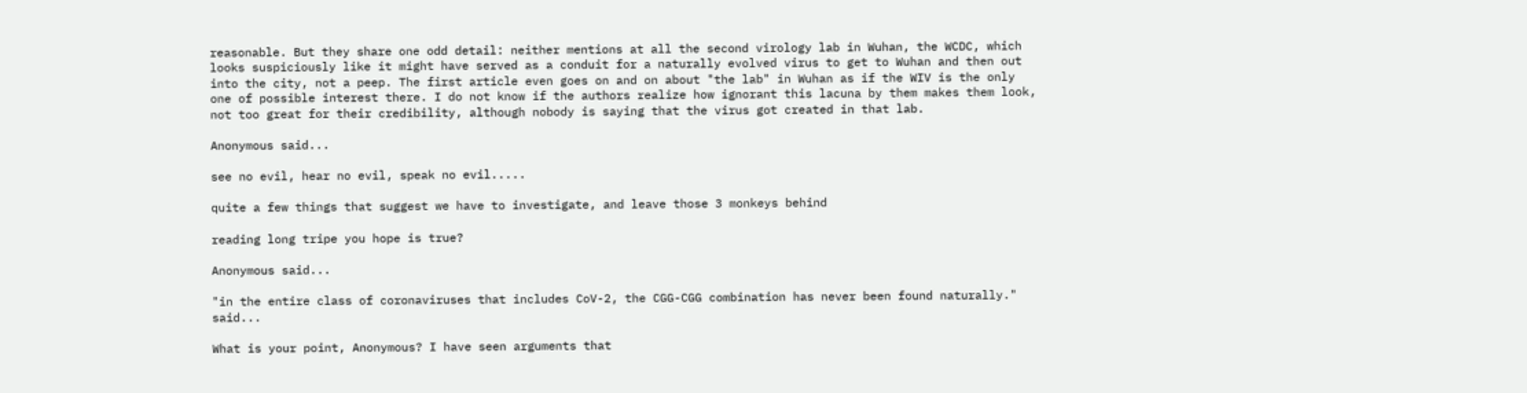reasonable. But they share one odd detail: neither mentions at all the second virology lab in Wuhan, the WCDC, which looks suspiciously like it might have served as a conduit for a naturally evolved virus to get to Wuhan and then out into the city, not a peep. The first article even goes on and on about "the lab" in Wuhan as if the WIV is the only one of possible interest there. I do not know if the authors realize how ignorant this lacuna by them makes them look, not too great for their credibility, although nobody is saying that the virus got created in that lab.

Anonymous said...

see no evil, hear no evil, speak no evil.....

quite a few things that suggest we have to investigate, and leave those 3 monkeys behind

reading long tripe you hope is true?

Anonymous said...

"in the entire class of coronaviruses that includes CoV-2, the CGG-CGG combination has never been found naturally." said...

What is your point, Anonymous? I have seen arguments that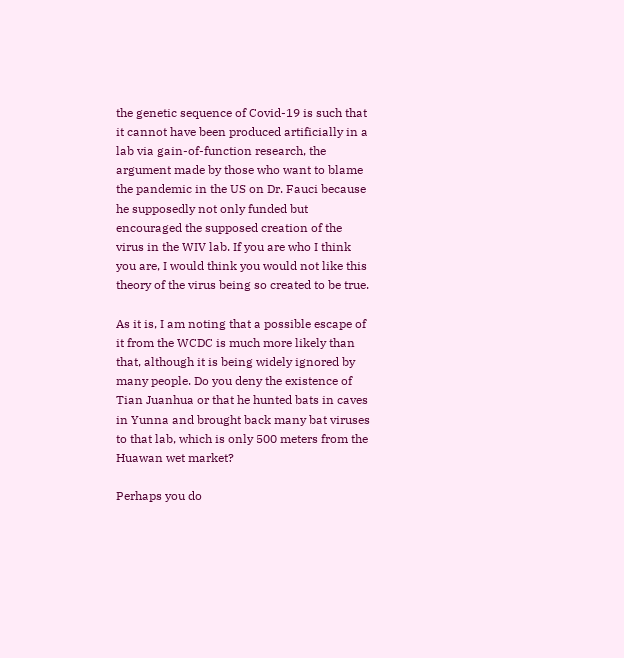the genetic sequence of Covid-19 is such that it cannot have been produced artificially in a lab via gain-of-function research, the argument made by those who want to blame the pandemic in the US on Dr. Fauci because he supposedly not only funded but encouraged the supposed creation of the virus in the WIV lab. If you are who I think you are, I would think you would not like this theory of the virus being so created to be true.

As it is, I am noting that a possible escape of it from the WCDC is much more likely than that, although it is being widely ignored by many people. Do you deny the existence of Tian Juanhua or that he hunted bats in caves in Yunna and brought back many bat viruses to that lab, which is only 500 meters from the Huawan wet market?

Perhaps you do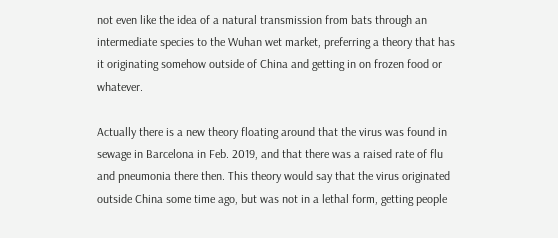not even like the idea of a natural transmission from bats through an intermediate species to the Wuhan wet market, preferring a theory that has it originating somehow outside of China and getting in on frozen food or whatever.

Actually there is a new theory floating around that the virus was found in sewage in Barcelona in Feb. 2019, and that there was a raised rate of flu and pneumonia there then. This theory would say that the virus originated outside China some time ago, but was not in a lethal form, getting people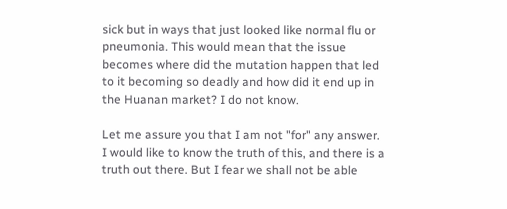sick but in ways that just looked like normal flu or pneumonia. This would mean that the issue becomes where did the mutation happen that led to it becoming so deadly and how did it end up in the Huanan market? I do not know.

Let me assure you that I am not "for" any answer. I would like to know the truth of this, and there is a truth out there. But I fear we shall not be able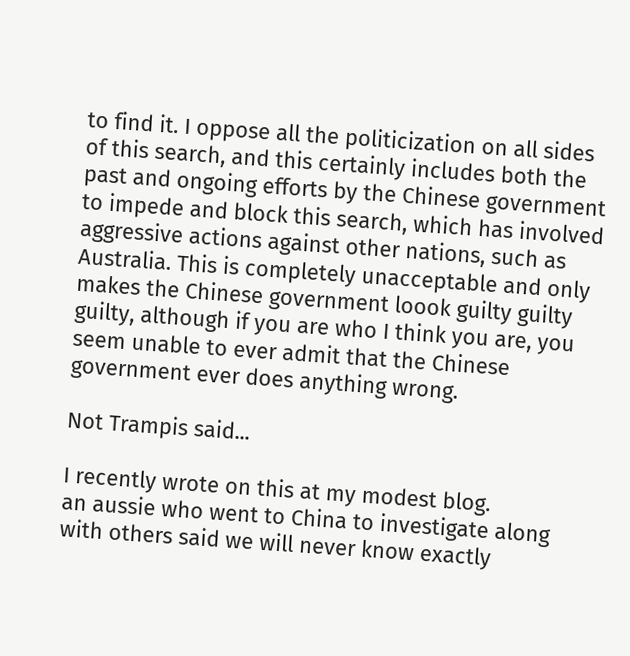to find it. I oppose all the politicization on all sides of this search, and this certainly includes both the past and ongoing efforts by the Chinese government to impede and block this search, which has involved aggressive actions against other nations, such as Australia. This is completely unacceptable and only makes the Chinese government loook guilty guilty guilty, although if you are who I think you are, you seem unable to ever admit that the Chinese government ever does anything wrong.

Not Trampis said...

I recently wrote on this at my modest blog.
an aussie who went to China to investigate along with others said we will never know exactly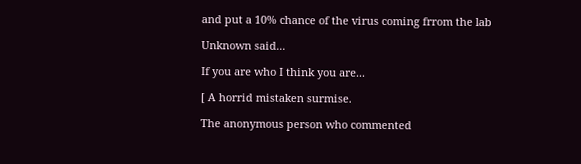and put a 10% chance of the virus coming frrom the lab

Unknown said...

If you are who I think you are...

[ A horrid mistaken surmise.

The anonymous person who commented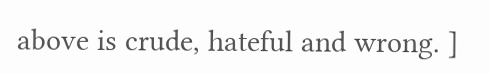above is crude, hateful and wrong. ]